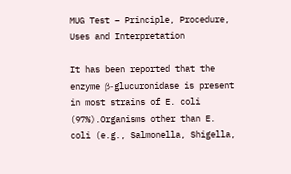MUG Test – Principle, Procedure, Uses and Interpretation

It has been reported that the enzyme β-glucuronidase is present in most strains of E. coli (97%).Organisms other than E. coli (e.g., Salmonella, Shigella,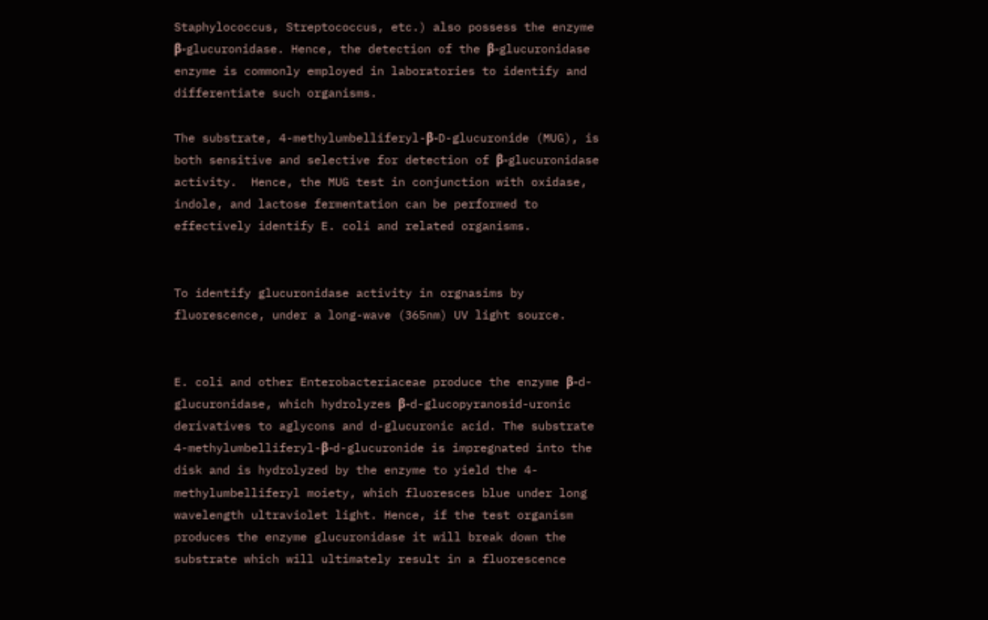Staphylococcus, Streptococcus, etc.) also possess the enzyme β-glucuronidase. Hence, the detection of the β-glucuronidase enzyme is commonly employed in laboratories to identify and differentiate such organisms.

The substrate, 4-methylumbelliferyl-β-D-glucuronide (MUG), is both sensitive and selective for detection of β-glucuronidase activity.  Hence, the MUG test in conjunction with oxidase, indole, and lactose fermentation can be performed to effectively identify E. coli and related organisms.


To identify glucuronidase activity in orgnasims by fluorescence, under a long-wave (365nm) UV light source.


E. coli and other Enterobacteriaceae produce the enzyme β-d-glucuronidase, which hydrolyzes β-d-glucopyranosid-uronic derivatives to aglycons and d-glucuronic acid. The substrate 4-methylumbelliferyl-β-d-glucuronide is impregnated into the disk and is hydrolyzed by the enzyme to yield the 4-methylumbelliferyl moiety, which fluoresces blue under long wavelength ultraviolet light. Hence, if the test organism produces the enzyme glucuronidase it will break down the substrate which will ultimately result in a fluorescence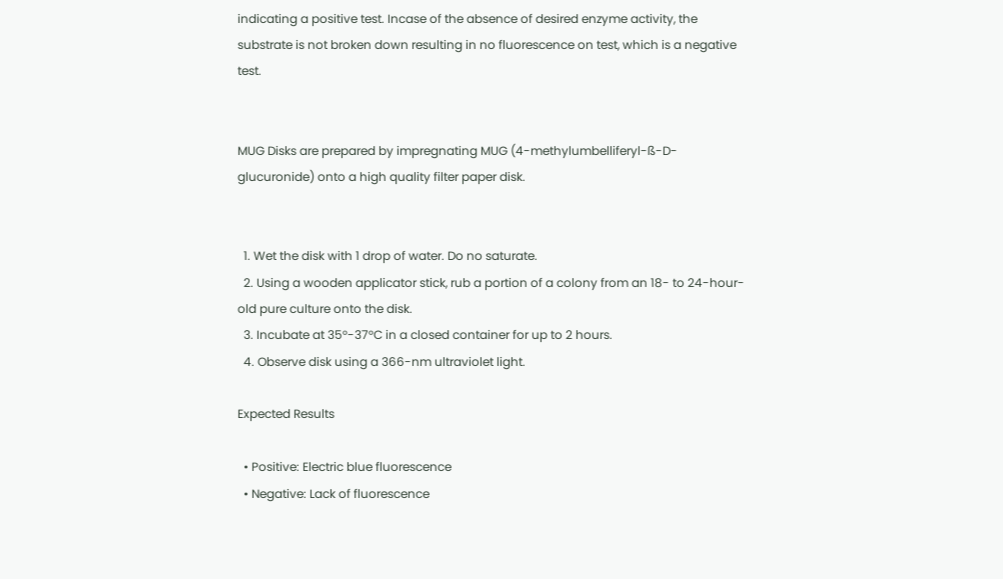indicating a positive test. Incase of the absence of desired enzyme activity, the substrate is not broken down resulting in no fluorescence on test, which is a negative test.


MUG Disks are prepared by impregnating MUG (4-methylumbelliferyl-ß-D-glucuronide) onto a high quality filter paper disk.


  1. Wet the disk with 1 drop of water. Do no saturate.
  2. Using a wooden applicator stick, rub a portion of a colony from an 18- to 24-hour-old pure culture onto the disk.
  3. Incubate at 35°-37°C in a closed container for up to 2 hours.
  4. Observe disk using a 366-nm ultraviolet light.

Expected Results

  • Positive: Electric blue fluorescence
  • Negative: Lack of fluorescence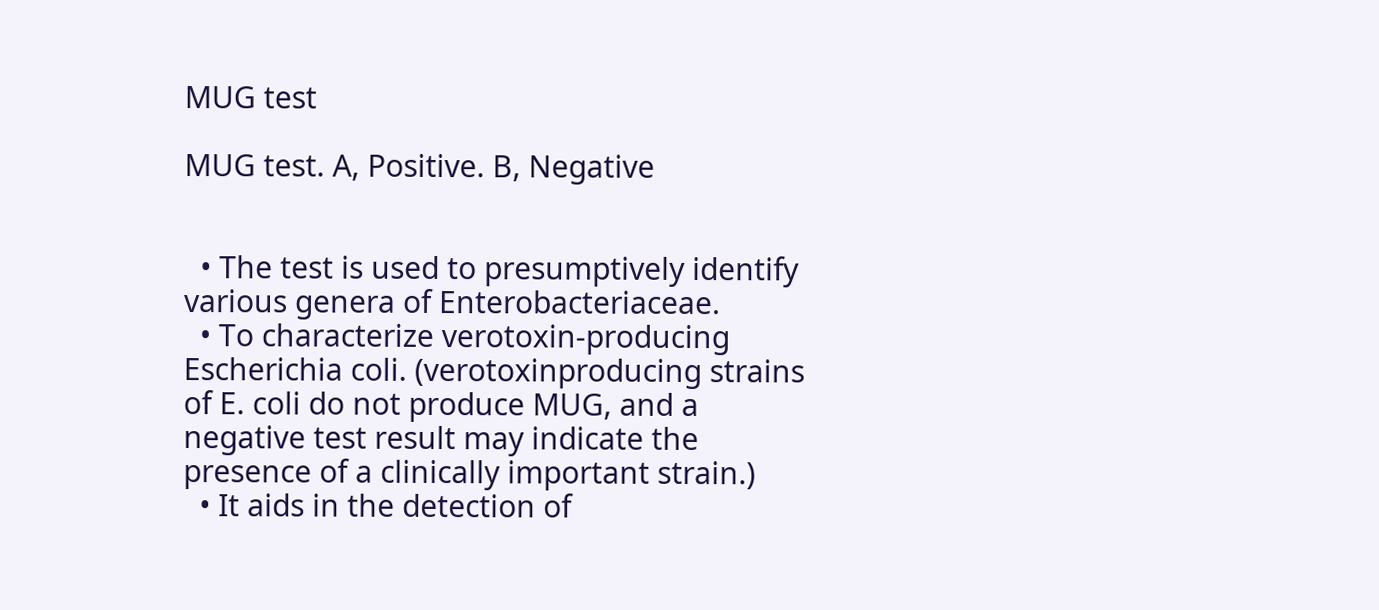MUG test

MUG test. A, Positive. B, Negative


  • The test is used to presumptively identify various genera of Enterobacteriaceae.
  • To characterize verotoxin-producing Escherichia coli. (verotoxinproducing strains of E. coli do not produce MUG, and a negative test result may indicate the presence of a clinically important strain.)
  • It aids in the detection of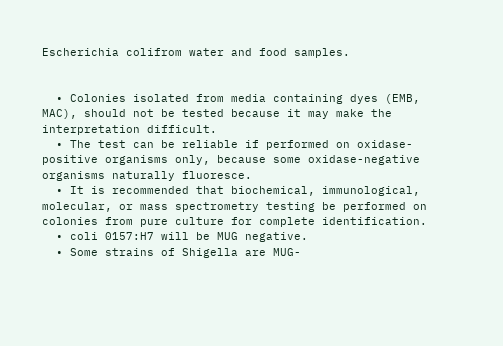Escherichia colifrom water and food samples.


  • Colonies isolated from media containing dyes (EMB, MAC), should not be tested because it may make the interpretation difficult.
  • The test can be reliable if performed on oxidase-positive organisms only, because some oxidase-negative organisms naturally fluoresce.
  • It is recommended that biochemical, immunological, molecular, or mass spectrometry testing be performed on colonies from pure culture for complete identification.
  • coli 0157:H7 will be MUG negative.
  • Some strains of Shigella are MUG-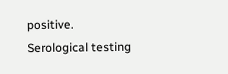positive. Serological testing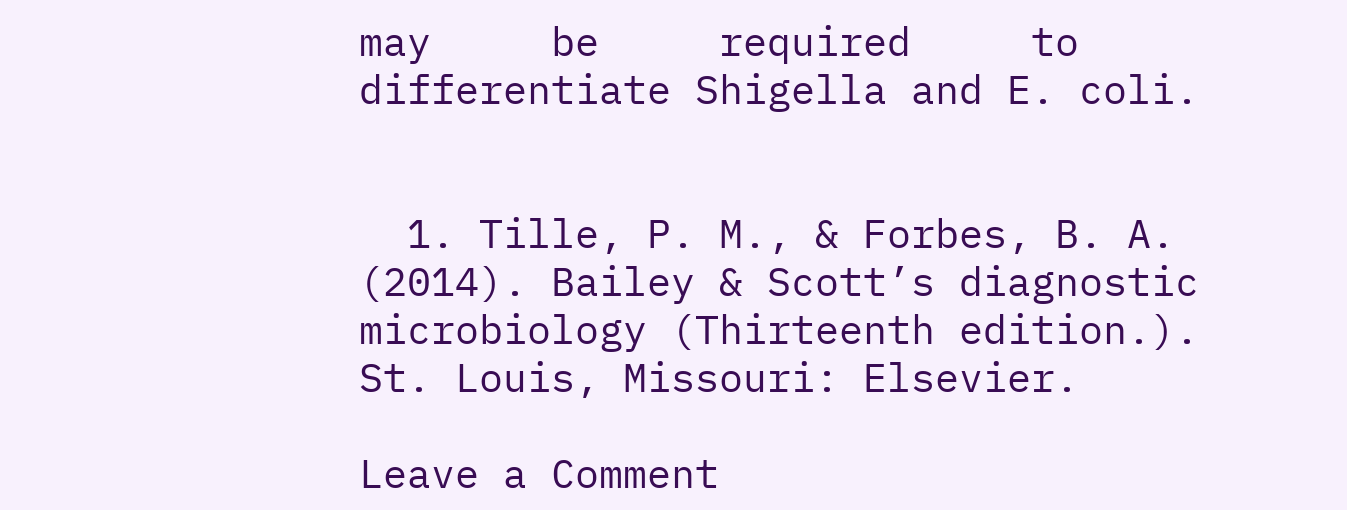may     be     required     to differentiate Shigella and E. coli.


  1. Tille, P. M., & Forbes, B. A. (2014). Bailey & Scott’s diagnostic microbiology (Thirteenth edition.). St. Louis, Missouri: Elsevier.

Leave a Comment